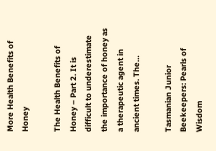More Health Benefits of Honey

The Health Benefits of Honey – Part 2. It is difficult to underestimate the importance of honey as a therapeutic agent in ancient times. The…

Tasmanian Junior Beekeepers: Pearls of Wisdom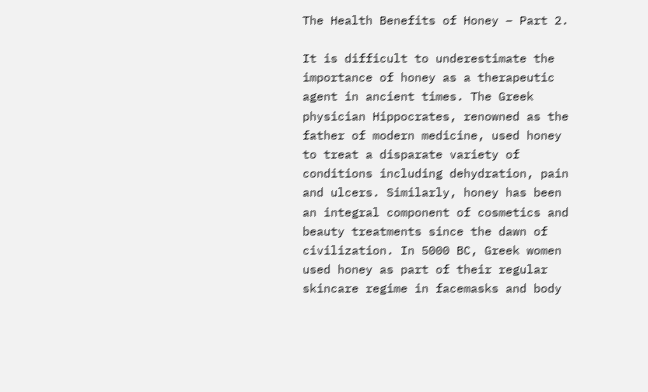The Health Benefits of Honey – Part 2.

It is difficult to underestimate the importance of honey as a therapeutic agent in ancient times. The Greek physician Hippocrates, renowned as the father of modern medicine, used honey to treat a disparate variety of conditions including dehydration, pain and ulcers. Similarly, honey has been an integral component of cosmetics and beauty treatments since the dawn of civilization. In 5000 BC, Greek women used honey as part of their regular skincare regime in facemasks and body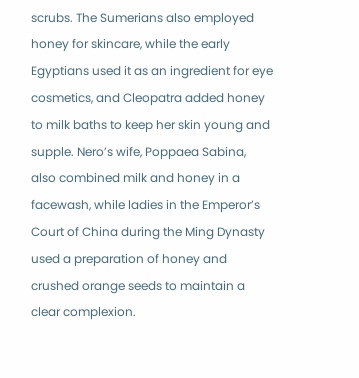scrubs. The Sumerians also employed honey for skincare, while the early Egyptians used it as an ingredient for eye cosmetics, and Cleopatra added honey to milk baths to keep her skin young and supple. Nero’s wife, Poppaea Sabina, also combined milk and honey in a facewash, while ladies in the Emperor’s Court of China during the Ming Dynasty used a preparation of honey and crushed orange seeds to maintain a clear complexion.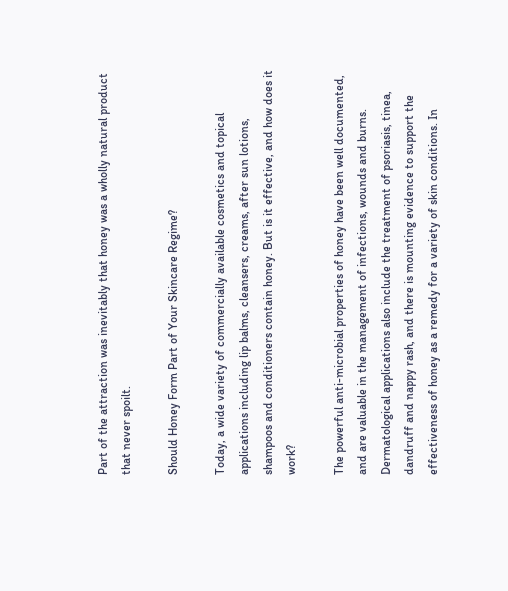Part of the attraction was inevitably that honey was a wholly natural product that never spoilt.

Should Honey Form Part of Your Skincare Regime?

Today, a wide variety of commercially available cosmetics and topical applications including lip balms, cleansers, creams, after sun lotions, shampoos and conditioners contain honey. But is it effective, and how does it work?

The powerful anti-microbial properties of honey have been well documented, and are valuable in the management of infections, wounds and burns. Dermatological applications also include the treatment of psoriasis, tinea, dandruff and nappy rash, and there is mounting evidence to support the effectiveness of honey as a remedy for a variety of skin conditions. In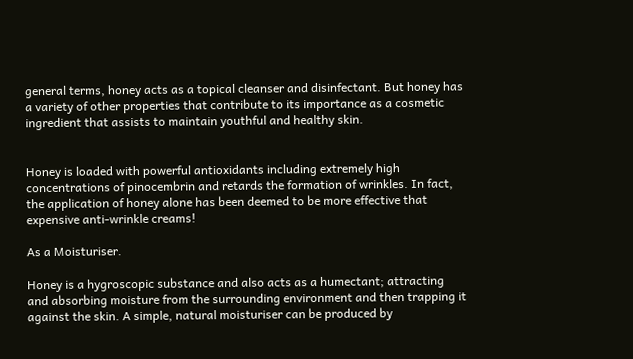general terms, honey acts as a topical cleanser and disinfectant. But honey has a variety of other properties that contribute to its importance as a cosmetic ingredient that assists to maintain youthful and healthy skin.


Honey is loaded with powerful antioxidants including extremely high concentrations of pinocembrin and retards the formation of wrinkles. In fact, the application of honey alone has been deemed to be more effective that expensive anti-wrinkle creams!

As a Moisturiser.

Honey is a hygroscopic substance and also acts as a humectant; attracting and absorbing moisture from the surrounding environment and then trapping it against the skin. A simple, natural moisturiser can be produced by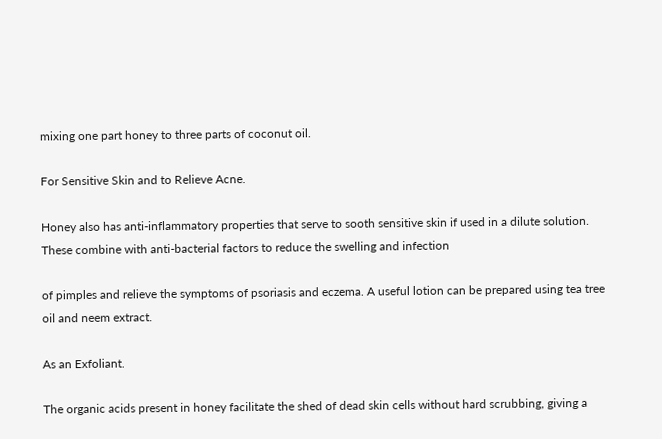mixing one part honey to three parts of coconut oil.

For Sensitive Skin and to Relieve Acne.

Honey also has anti-inflammatory properties that serve to sooth sensitive skin if used in a dilute solution. These combine with anti-bacterial factors to reduce the swelling and infection

of pimples and relieve the symptoms of psoriasis and eczema. A useful lotion can be prepared using tea tree oil and neem extract.

As an Exfoliant.

The organic acids present in honey facilitate the shed of dead skin cells without hard scrubbing, giving a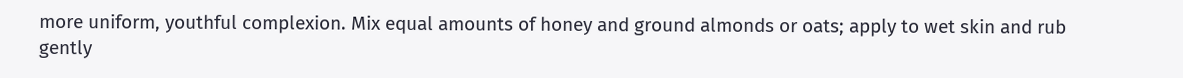more uniform, youthful complexion. Mix equal amounts of honey and ground almonds or oats; apply to wet skin and rub gently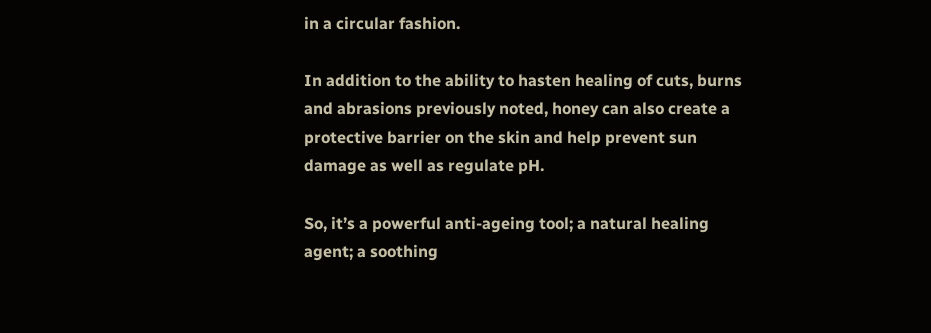in a circular fashion.

In addition to the ability to hasten healing of cuts, burns and abrasions previously noted, honey can also create a protective barrier on the skin and help prevent sun damage as well as regulate pH.

So, it’s a powerful anti-ageing tool; a natural healing agent; a soothing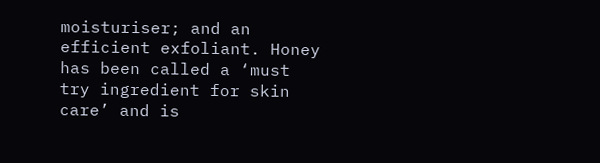moisturiser; and an efficient exfoliant. Honey has been called a ‘must try ingredient for skin care’ and is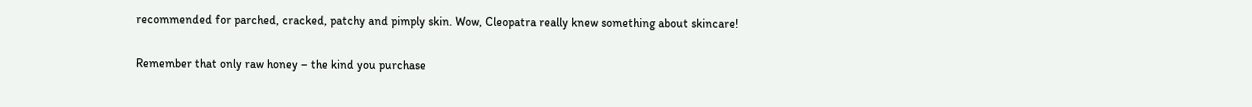recommended for parched, cracked, patchy and pimply skin. Wow, Cleopatra really knew something about skincare!

Remember that only raw honey – the kind you purchase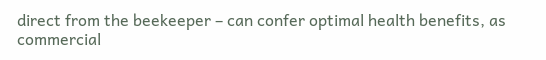direct from the beekeeper – can confer optimal health benefits, as commercial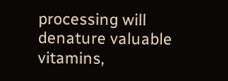processing will denature valuable vitamins,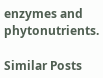enzymes and phytonutrients.

Similar Posts